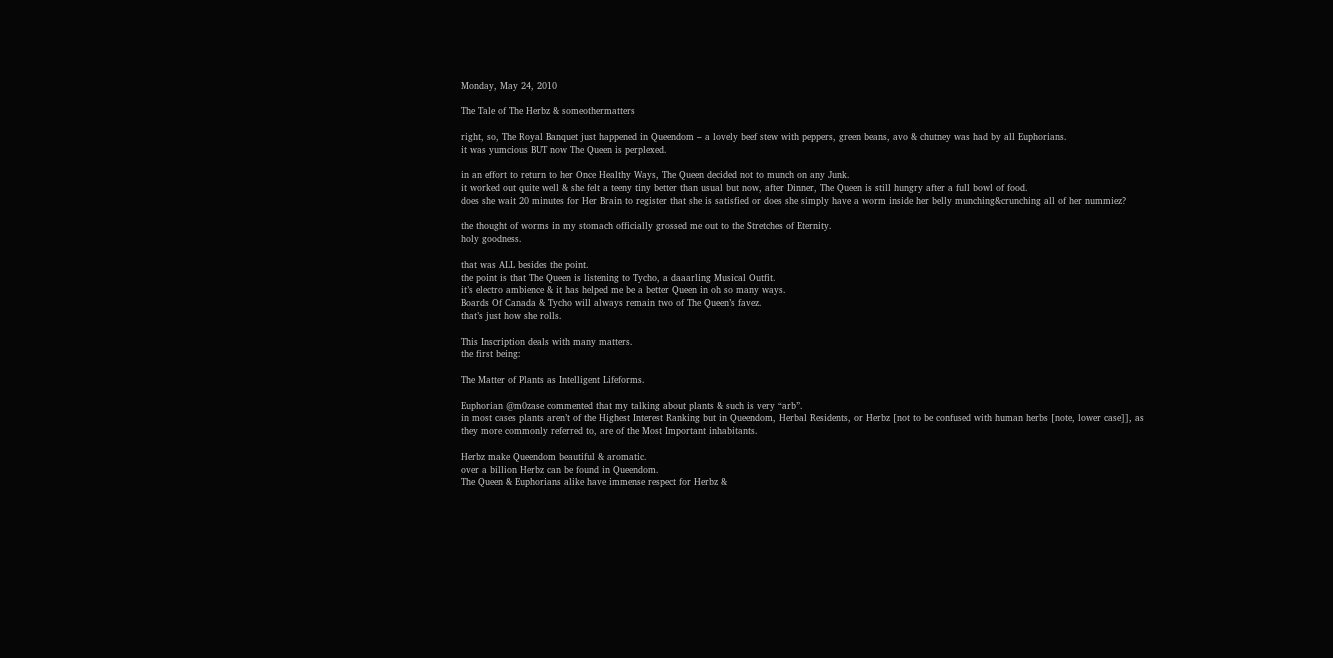Monday, May 24, 2010

The Tale of The Herbz & someothermatters

right, so, The Royal Banquet just happened in Queendom – a lovely beef stew with peppers, green beans, avo & chutney was had by all Euphorians.
it was yumcious BUT now The Queen is perplexed.

in an effort to return to her Once Healthy Ways, The Queen decided not to munch on any Junk.
it worked out quite well & she felt a teeny tiny better than usual but now, after Dinner, The Queen is still hungry after a full bowl of food.
does she wait 20 minutes for Her Brain to register that she is satisfied or does she simply have a worm inside her belly munching&crunching all of her nummiez?

the thought of worms in my stomach officially grossed me out to the Stretches of Eternity.
holy goodness.

that was ALL besides the point.
the point is that The Queen is listening to Tycho, a daaarling Musical Outfit.
it’s electro ambience & it has helped me be a better Queen in oh so many ways.
Boards Of Canada & Tycho will always remain two of The Queen’s favez.
that’s just how she rolls.

This Inscription deals with many matters.
the first being:

The Matter of Plants as Intelligent Lifeforms.

Euphorian @m0zase commented that my talking about plants & such is very “arb”.
in most cases plants aren’t of the Highest Interest Ranking but in Queendom, Herbal Residents, or Herbz [not to be confused with human herbs [note, lower case]], as they more commonly referred to, are of the Most Important inhabitants.

Herbz make Queendom beautiful & aromatic.
over a billion Herbz can be found in Queendom.
The Queen & Euphorians alike have immense respect for Herbz &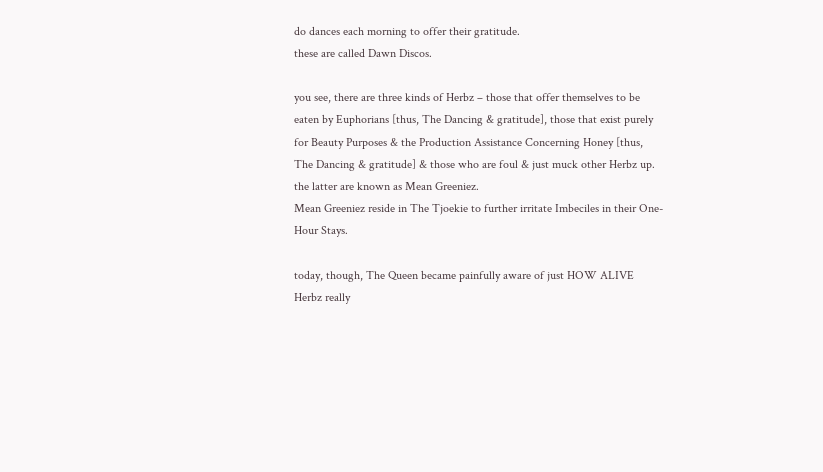do dances each morning to offer their gratitude.
these are called Dawn Discos.

you see, there are three kinds of Herbz – those that offer themselves to be eaten by Euphorians [thus, The Dancing & gratitude], those that exist purely for Beauty Purposes & the Production Assistance Concerning Honey [thus, The Dancing & gratitude] & those who are foul & just muck other Herbz up.
the latter are known as Mean Greeniez.
Mean Greeniez reside in The Tjoekie to further irritate Imbeciles in their One-Hour Stays.

today, though, The Queen became painfully aware of just HOW ALIVE Herbz really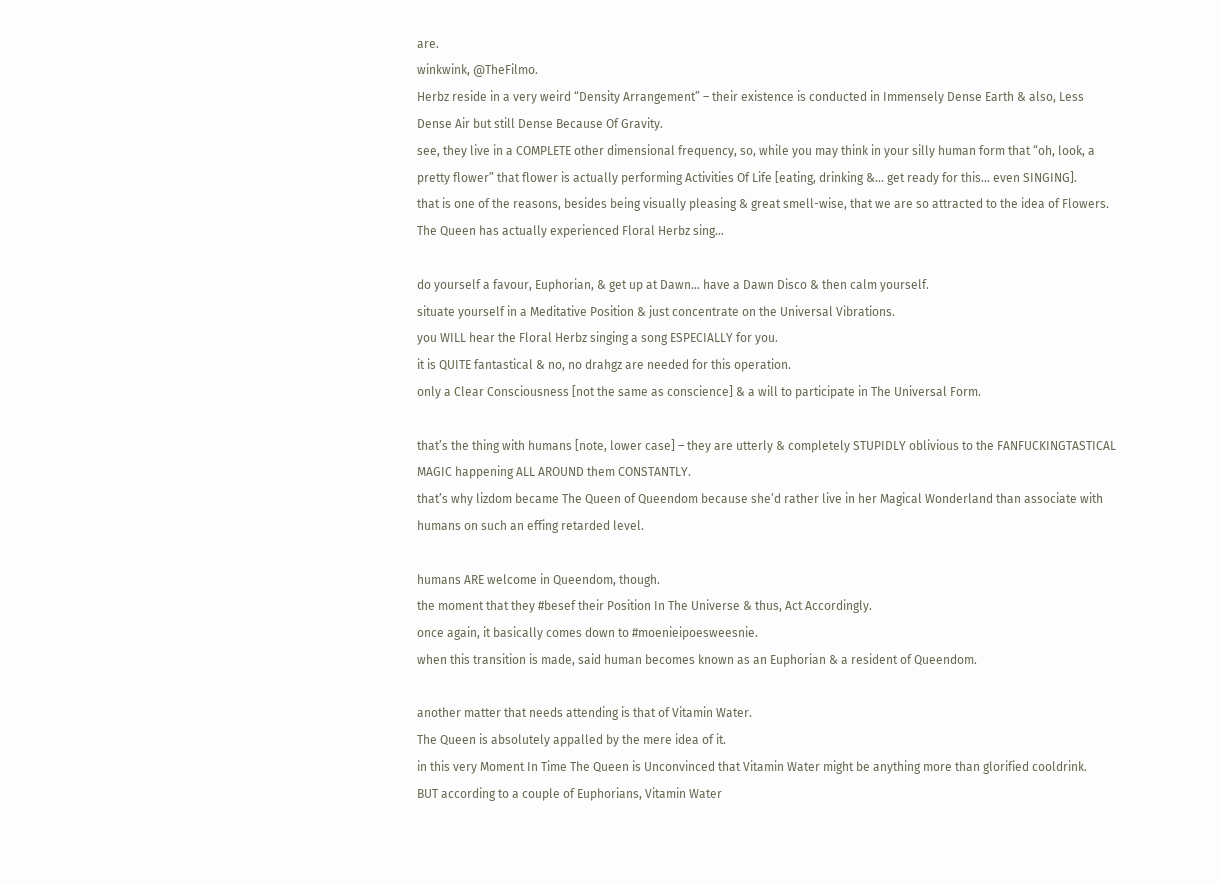are.
winkwink, @TheFilmo.
Herbz reside in a very weird “Density Arrangement” – their existence is conducted in Immensely Dense Earth & also, Less Dense Air but still Dense Because Of Gravity.
see, they live in a COMPLETE other dimensional frequency, so, while you may think in your silly human form that “oh, look, a pretty flower” that flower is actually performing Activities Of Life [eating, drinking &… get ready for this… even SINGING].
that is one of the reasons, besides being visually pleasing & great smell-wise, that we are so attracted to the idea of Flowers.
The Queen has actually experienced Floral Herbz sing…

do yourself a favour, Euphorian, & get up at Dawn… have a Dawn Disco & then calm yourself.
situate yourself in a Meditative Position & just concentrate on the Universal Vibrations.
you WILL hear the Floral Herbz singing a song ESPECIALLY for you.
it is QUITE fantastical & no, no drahgz are needed for this operation.
only a Clear Consciousness [not the same as conscience] & a will to participate in The Universal Form.

that’s the thing with humans [note, lower case] – they are utterly & completely STUPIDLY oblivious to the FANFUCKINGTASTICAL MAGIC happening ALL AROUND them CONSTANTLY.
that’s why lizdom became The Queen of Queendom because she’d rather live in her Magical Wonderland than associate with humans on such an effing retarded level.

humans ARE welcome in Queendom, though.
the moment that they #besef their Position In The Universe & thus, Act Accordingly.
once again, it basically comes down to #moenieipoesweesnie.
when this transition is made, said human becomes known as an Euphorian & a resident of Queendom.

another matter that needs attending is that of Vitamin Water.
The Queen is absolutely appalled by the mere idea of it.
in this very Moment In Time The Queen is Unconvinced that Vitamin Water might be anything more than glorified cooldrink.
BUT according to a couple of Euphorians, Vitamin Water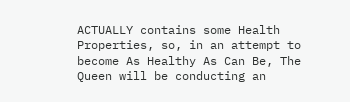ACTUALLY contains some Health Properties, so, in an attempt to become As Healthy As Can Be, The Queen will be conducting an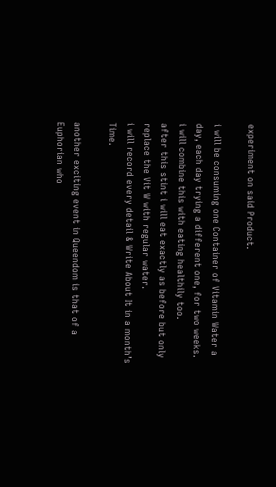experiment on said Product.

i will be consuming one Container of Vitamin Water a day, each day trying a different one, for two weeks.
i will combine this with eating healthily too.
after this stint i will eat exactly as before but only replace the Vit W with regular water.
i will record every detail & Write About It in a month’s Time.

another exciting event in Queendom is that of a Euphorian who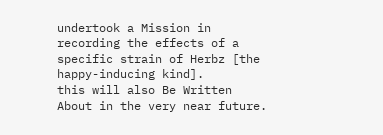undertook a Mission in recording the effects of a specific strain of Herbz [the happy-inducing kind].
this will also Be Written About in the very near future.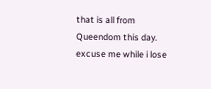that is all from Queendom this day.
excuse me while i lose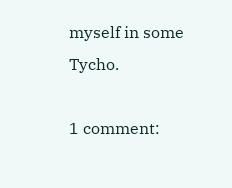myself in some Tycho.

1 comment: